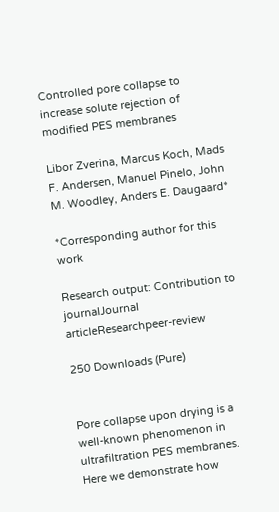Controlled pore collapse to increase solute rejection of modified PES membranes

Libor Zverina, Marcus Koch, Mads F. Andersen, Manuel Pinelo, John M. Woodley, Anders E. Daugaard*

*Corresponding author for this work

Research output: Contribution to journalJournal articleResearchpeer-review

250 Downloads (Pure)


Pore collapse upon drying is a well-known phenomenon in ultrafiltration PES membranes. Here we demonstrate how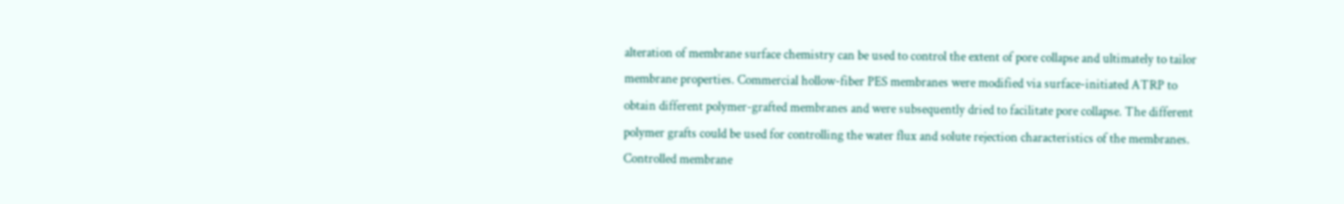alteration of membrane surface chemistry can be used to control the extent of pore collapse and ultimately to tailor membrane properties. Commercial hollow-fiber PES membranes were modified via surface-initiated ATRP to obtain different polymer-grafted membranes and were subsequently dried to facilitate pore collapse. The different polymer grafts could be used for controlling the water flux and solute rejection characteristics of the membranes. Controlled membrane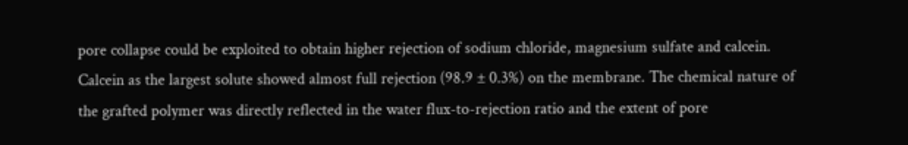pore collapse could be exploited to obtain higher rejection of sodium chloride, magnesium sulfate and calcein. Calcein as the largest solute showed almost full rejection (98.9 ± 0.3%) on the membrane. The chemical nature of the grafted polymer was directly reflected in the water flux-to-rejection ratio and the extent of pore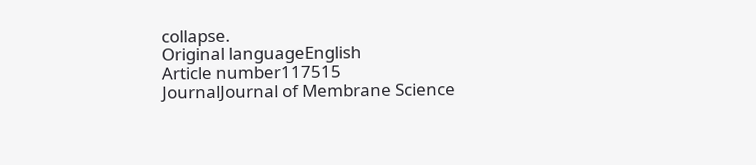collapse.
Original languageEnglish
Article number117515
JournalJournal of Membrane Science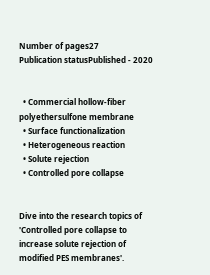Number of pages27
Publication statusPublished - 2020


  • Commercial hollow-fiber polyethersulfone membrane
  • Surface functionalization
  • Heterogeneous reaction
  • Solute rejection
  • Controlled pore collapse


Dive into the research topics of 'Controlled pore collapse to increase solute rejection of modified PES membranes'.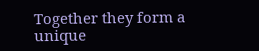Together they form a unique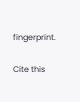fingerprint.

Cite this